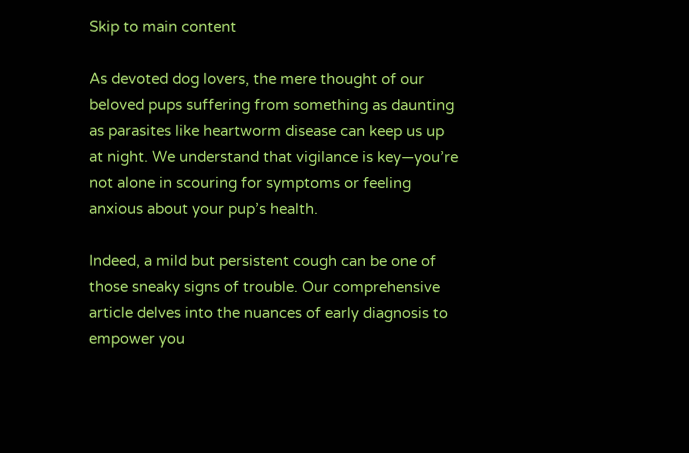Skip to main content

As devoted dog lovers, the mere thought of our beloved pups suffering from something as daunting as parasites like heartworm disease can keep us up at night. We understand that vigilance is key—you’re not alone in scouring for symptoms or feeling anxious about your pup’s health.

Indeed, a mild but persistent cough can be one of those sneaky signs of trouble. Our comprehensive article delves into the nuances of early diagnosis to empower you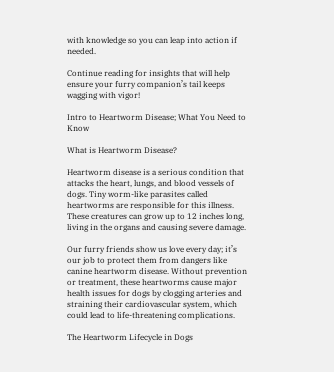with knowledge so you can leap into action if needed.

Continue reading for insights that will help ensure your furry companion’s tail keeps wagging with vigor!

Intro to Heartworm Disease; What You Need to Know

What is Heartworm Disease?

Heartworm disease is a serious condition that attacks the heart, lungs, and blood vessels of dogs. Tiny worm-like parasites called heartworms are responsible for this illness. These creatures can grow up to 12 inches long, living in the organs and causing severe damage.

Our furry friends show us love every day; it’s our job to protect them from dangers like canine heartworm disease. Without prevention or treatment, these heartworms cause major health issues for dogs by clogging arteries and straining their cardiovascular system, which could lead to life-threatening complications.

The Heartworm Lifecycle in Dogs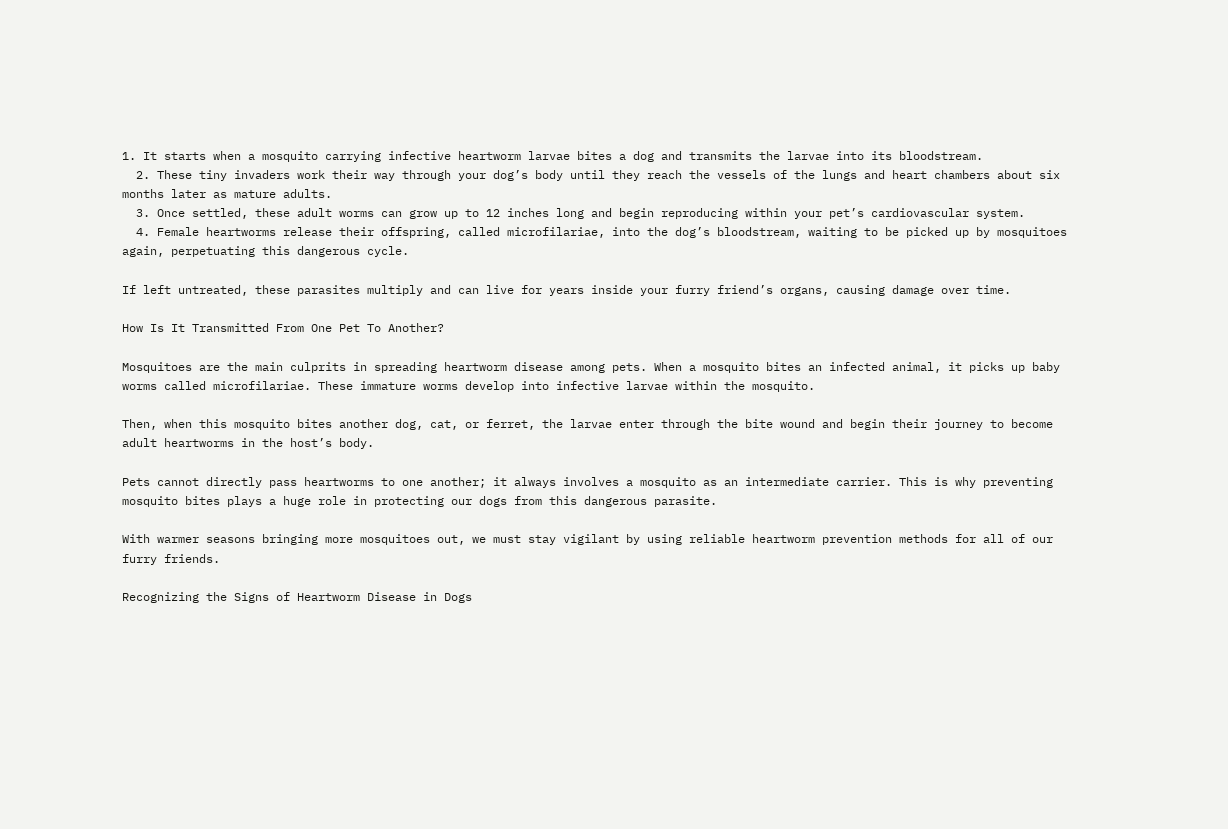1. It starts when a mosquito carrying infective heartworm larvae bites a dog and transmits the larvae into its bloodstream.
  2. These tiny invaders work their way through your dog’s body until they reach the vessels of the lungs and heart chambers about six months later as mature adults.
  3. Once settled, these adult worms can grow up to 12 inches long and begin reproducing within your pet’s cardiovascular system.
  4. Female heartworms release their offspring, called microfilariae, into the dog’s bloodstream, waiting to be picked up by mosquitoes again, perpetuating this dangerous cycle.

If left untreated, these parasites multiply and can live for years inside your furry friend’s organs, causing damage over time.

How Is It Transmitted From One Pet To Another?

Mosquitoes are the main culprits in spreading heartworm disease among pets. When a mosquito bites an infected animal, it picks up baby worms called microfilariae. These immature worms develop into infective larvae within the mosquito.

Then, when this mosquito bites another dog, cat, or ferret, the larvae enter through the bite wound and begin their journey to become adult heartworms in the host’s body.

Pets cannot directly pass heartworms to one another; it always involves a mosquito as an intermediate carrier. This is why preventing mosquito bites plays a huge role in protecting our dogs from this dangerous parasite.

With warmer seasons bringing more mosquitoes out, we must stay vigilant by using reliable heartworm prevention methods for all of our furry friends.

Recognizing the Signs of Heartworm Disease in Dogs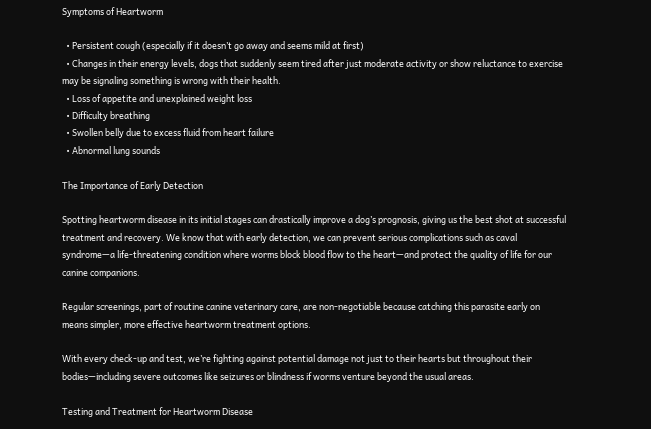Symptoms of Heartworm

  • Persistent cough (especially if it doesn’t go away and seems mild at first)
  • Changes in their energy levels, dogs that suddenly seem tired after just moderate activity or show reluctance to exercise may be signaling something is wrong with their health.
  • Loss of appetite and unexplained weight loss
  • Difficulty breathing
  • Swollen belly due to excess fluid from heart failure
  • Abnormal lung sounds

The Importance of Early Detection

Spotting heartworm disease in its initial stages can drastically improve a dog’s prognosis, giving us the best shot at successful treatment and recovery. We know that with early detection, we can prevent serious complications such as caval syndrome—a life-threatening condition where worms block blood flow to the heart—and protect the quality of life for our canine companions.

Regular screenings, part of routine canine veterinary care, are non-negotiable because catching this parasite early on means simpler, more effective heartworm treatment options.

With every check-up and test, we’re fighting against potential damage not just to their hearts but throughout their bodies—including severe outcomes like seizures or blindness if worms venture beyond the usual areas.

Testing and Treatment for Heartworm Disease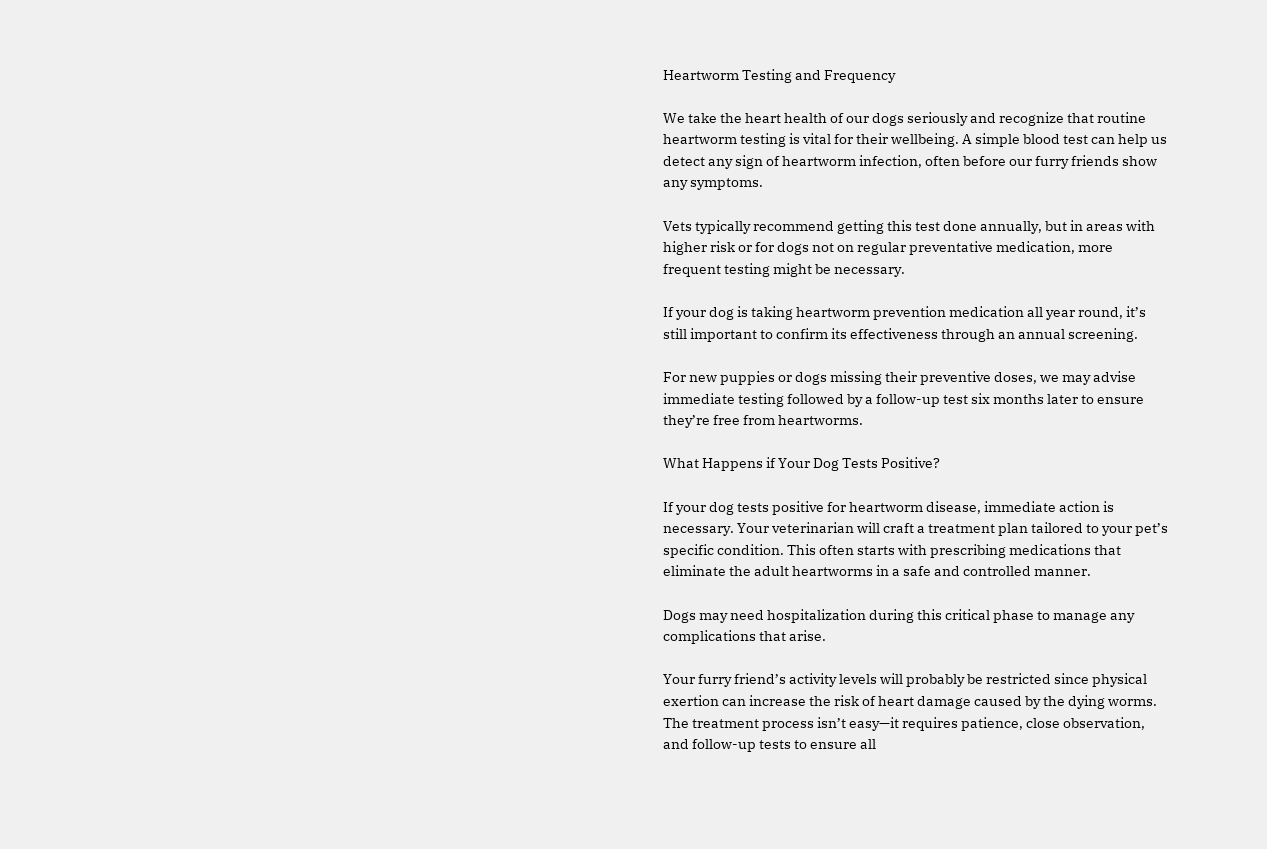Heartworm Testing and Frequency

We take the heart health of our dogs seriously and recognize that routine heartworm testing is vital for their wellbeing. A simple blood test can help us detect any sign of heartworm infection, often before our furry friends show any symptoms.

Vets typically recommend getting this test done annually, but in areas with higher risk or for dogs not on regular preventative medication, more frequent testing might be necessary.

If your dog is taking heartworm prevention medication all year round, it’s still important to confirm its effectiveness through an annual screening.

For new puppies or dogs missing their preventive doses, we may advise immediate testing followed by a follow-up test six months later to ensure they’re free from heartworms.

What Happens if Your Dog Tests Positive?

If your dog tests positive for heartworm disease, immediate action is necessary. Your veterinarian will craft a treatment plan tailored to your pet’s specific condition. This often starts with prescribing medications that eliminate the adult heartworms in a safe and controlled manner.

Dogs may need hospitalization during this critical phase to manage any complications that arise.

Your furry friend’s activity levels will probably be restricted since physical exertion can increase the risk of heart damage caused by the dying worms. The treatment process isn’t easy—it requires patience, close observation, and follow-up tests to ensure all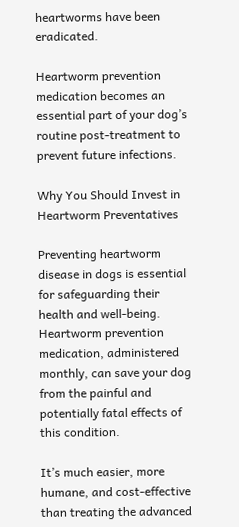heartworms have been eradicated.

Heartworm prevention medication becomes an essential part of your dog’s routine post-treatment to prevent future infections.

Why You Should Invest in Heartworm Preventatives

Preventing heartworm disease in dogs is essential for safeguarding their health and well-being. Heartworm prevention medication, administered monthly, can save your dog from the painful and potentially fatal effects of this condition.

It’s much easier, more humane, and cost-effective than treating the advanced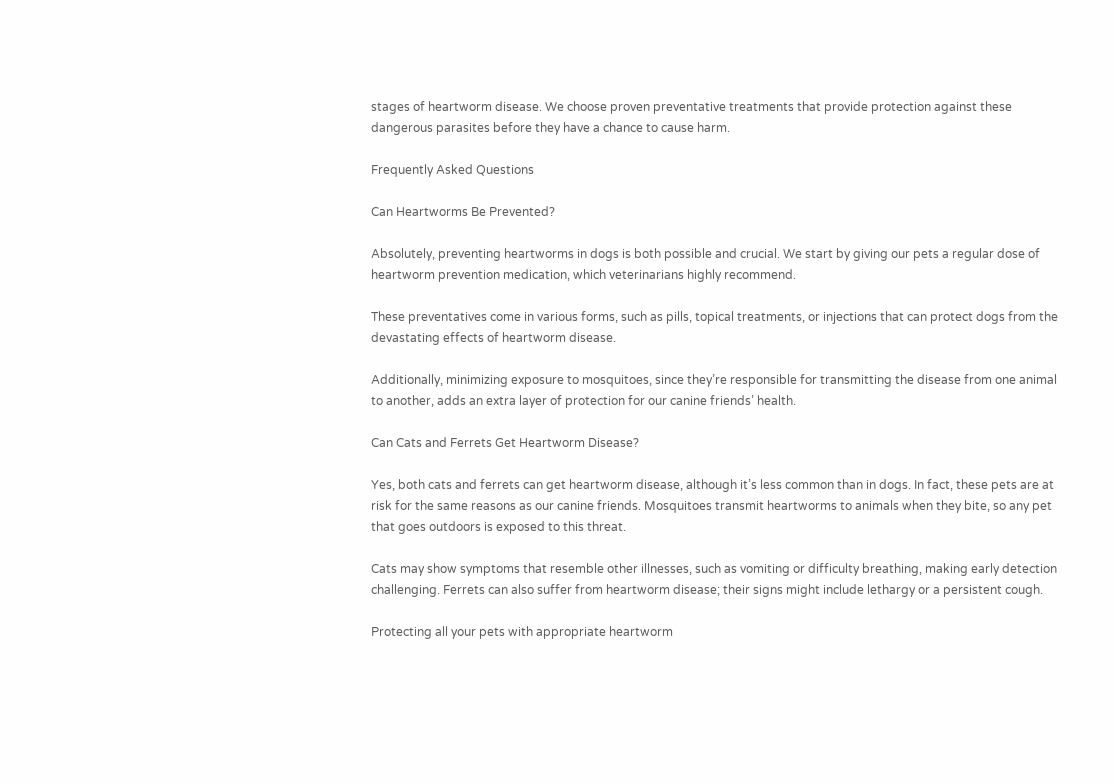stages of heartworm disease. We choose proven preventative treatments that provide protection against these dangerous parasites before they have a chance to cause harm.

Frequently Asked Questions

Can Heartworms Be Prevented?

Absolutely, preventing heartworms in dogs is both possible and crucial. We start by giving our pets a regular dose of heartworm prevention medication, which veterinarians highly recommend.

These preventatives come in various forms, such as pills, topical treatments, or injections that can protect dogs from the devastating effects of heartworm disease.

Additionally, minimizing exposure to mosquitoes, since they’re responsible for transmitting the disease from one animal to another, adds an extra layer of protection for our canine friends’ health.

Can Cats and Ferrets Get Heartworm Disease?

Yes, both cats and ferrets can get heartworm disease, although it’s less common than in dogs. In fact, these pets are at risk for the same reasons as our canine friends. Mosquitoes transmit heartworms to animals when they bite, so any pet that goes outdoors is exposed to this threat.

Cats may show symptoms that resemble other illnesses, such as vomiting or difficulty breathing, making early detection challenging. Ferrets can also suffer from heartworm disease; their signs might include lethargy or a persistent cough.

Protecting all your pets with appropriate heartworm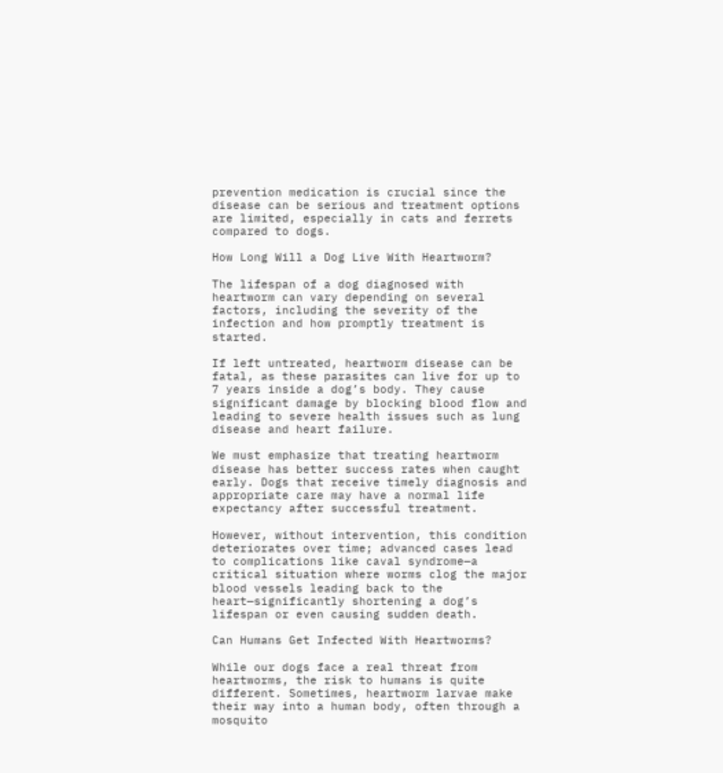prevention medication is crucial since the disease can be serious and treatment options are limited, especially in cats and ferrets compared to dogs.

How Long Will a Dog Live With Heartworm?

The lifespan of a dog diagnosed with heartworm can vary depending on several factors, including the severity of the infection and how promptly treatment is started.

If left untreated, heartworm disease can be fatal, as these parasites can live for up to 7 years inside a dog’s body. They cause significant damage by blocking blood flow and leading to severe health issues such as lung disease and heart failure.

We must emphasize that treating heartworm disease has better success rates when caught early. Dogs that receive timely diagnosis and appropriate care may have a normal life expectancy after successful treatment.

However, without intervention, this condition deteriorates over time; advanced cases lead to complications like caval syndrome—a critical situation where worms clog the major blood vessels leading back to the heart—significantly shortening a dog’s lifespan or even causing sudden death.

Can Humans Get Infected With Heartworms?

While our dogs face a real threat from heartworms, the risk to humans is quite different. Sometimes, heartworm larvae make their way into a human body, often through a mosquito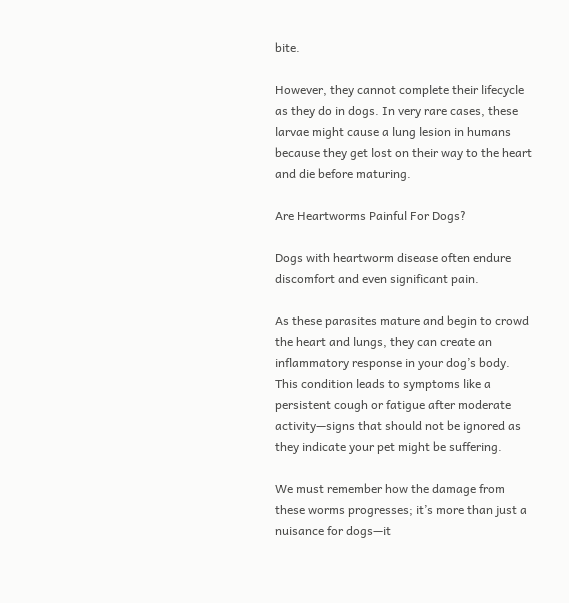bite.

However, they cannot complete their lifecycle as they do in dogs. In very rare cases, these larvae might cause a lung lesion in humans because they get lost on their way to the heart and die before maturing.

Are Heartworms Painful For Dogs?

Dogs with heartworm disease often endure discomfort and even significant pain.

As these parasites mature and begin to crowd the heart and lungs, they can create an inflammatory response in your dog’s body. This condition leads to symptoms like a persistent cough or fatigue after moderate activity—signs that should not be ignored as they indicate your pet might be suffering.

We must remember how the damage from these worms progresses; it’s more than just a nuisance for dogs—it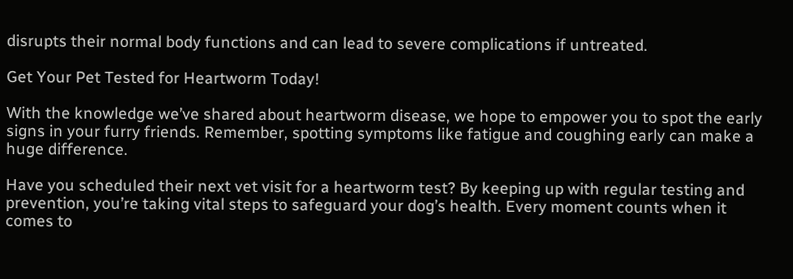disrupts their normal body functions and can lead to severe complications if untreated.

Get Your Pet Tested for Heartworm Today!

With the knowledge we’ve shared about heartworm disease, we hope to empower you to spot the early signs in your furry friends. Remember, spotting symptoms like fatigue and coughing early can make a huge difference.

Have you scheduled their next vet visit for a heartworm test? By keeping up with regular testing and prevention, you’re taking vital steps to safeguard your dog’s health. Every moment counts when it comes to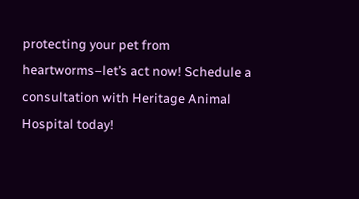protecting your pet from heartworms–let’s act now! Schedule a consultation with Heritage Animal Hospital today!